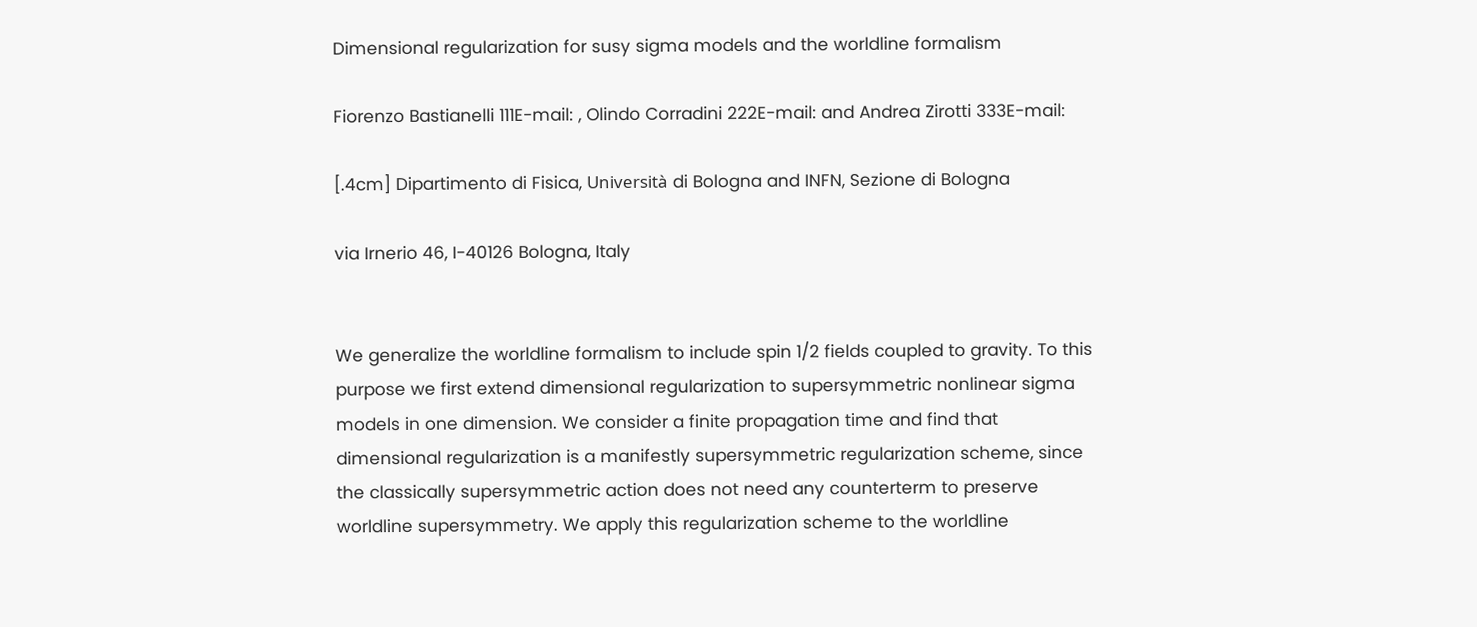Dimensional regularization for susy sigma models and the worldline formalism

Fiorenzo Bastianelli 111E-mail: , Olindo Corradini 222E-mail: and Andrea Zirotti 333E-mail:

[.4cm] Dipartimento di Fisica, Università di Bologna and INFN, Sezione di Bologna

via Irnerio 46, I-40126 Bologna, Italy


We generalize the worldline formalism to include spin 1/2 fields coupled to gravity. To this purpose we first extend dimensional regularization to supersymmetric nonlinear sigma models in one dimension. We consider a finite propagation time and find that dimensional regularization is a manifestly supersymmetric regularization scheme, since the classically supersymmetric action does not need any counterterm to preserve worldline supersymmetry. We apply this regularization scheme to the worldline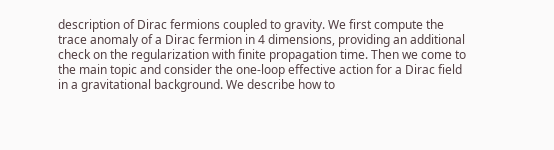description of Dirac fermions coupled to gravity. We first compute the trace anomaly of a Dirac fermion in 4 dimensions, providing an additional check on the regularization with finite propagation time. Then we come to the main topic and consider the one-loop effective action for a Dirac field in a gravitational background. We describe how to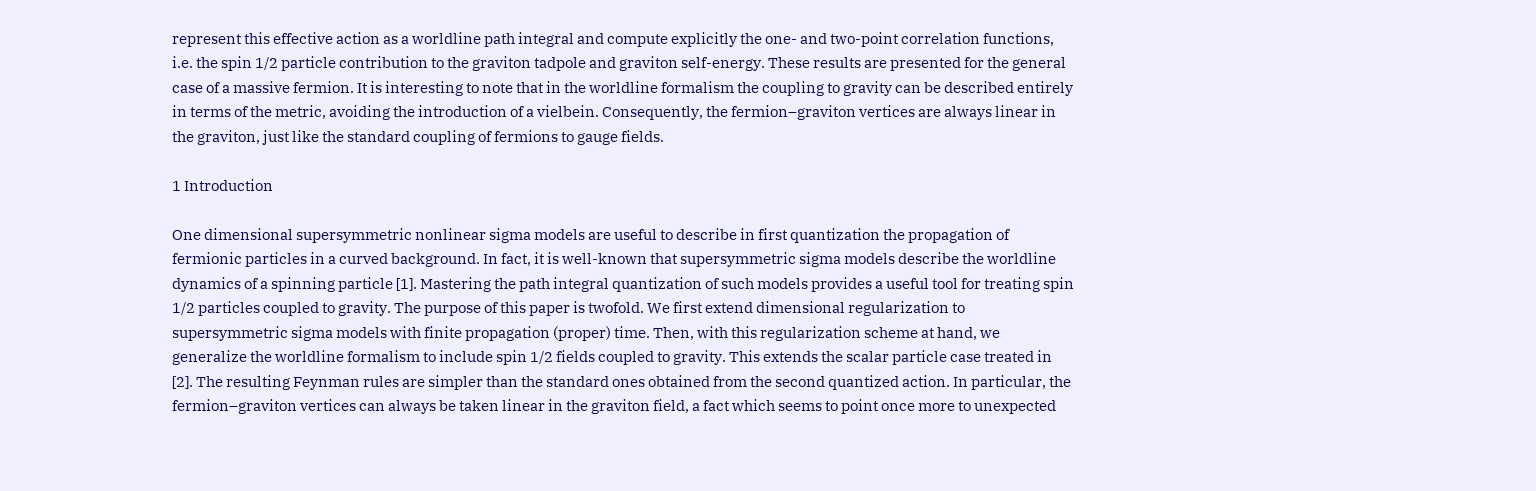represent this effective action as a worldline path integral and compute explicitly the one- and two-point correlation functions, i.e. the spin 1/2 particle contribution to the graviton tadpole and graviton self-energy. These results are presented for the general case of a massive fermion. It is interesting to note that in the worldline formalism the coupling to gravity can be described entirely in terms of the metric, avoiding the introduction of a vielbein. Consequently, the fermion–graviton vertices are always linear in the graviton, just like the standard coupling of fermions to gauge fields.

1 Introduction

One dimensional supersymmetric nonlinear sigma models are useful to describe in first quantization the propagation of fermionic particles in a curved background. In fact, it is well-known that supersymmetric sigma models describe the worldline dynamics of a spinning particle [1]. Mastering the path integral quantization of such models provides a useful tool for treating spin 1/2 particles coupled to gravity. The purpose of this paper is twofold. We first extend dimensional regularization to supersymmetric sigma models with finite propagation (proper) time. Then, with this regularization scheme at hand, we generalize the worldline formalism to include spin 1/2 fields coupled to gravity. This extends the scalar particle case treated in [2]. The resulting Feynman rules are simpler than the standard ones obtained from the second quantized action. In particular, the fermion–graviton vertices can always be taken linear in the graviton field, a fact which seems to point once more to unexpected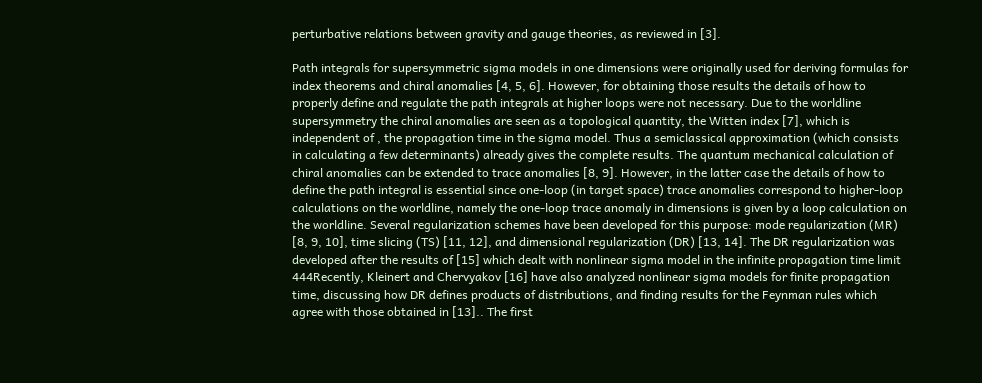perturbative relations between gravity and gauge theories, as reviewed in [3].

Path integrals for supersymmetric sigma models in one dimensions were originally used for deriving formulas for index theorems and chiral anomalies [4, 5, 6]. However, for obtaining those results the details of how to properly define and regulate the path integrals at higher loops were not necessary. Due to the worldline supersymmetry the chiral anomalies are seen as a topological quantity, the Witten index [7], which is independent of , the propagation time in the sigma model. Thus a semiclassical approximation (which consists in calculating a few determinants) already gives the complete results. The quantum mechanical calculation of chiral anomalies can be extended to trace anomalies [8, 9]. However, in the latter case the details of how to define the path integral is essential since one-loop (in target space) trace anomalies correspond to higher-loop calculations on the worldline, namely the one-loop trace anomaly in dimensions is given by a loop calculation on the worldline. Several regularization schemes have been developed for this purpose: mode regularization (MR) [8, 9, 10], time slicing (TS) [11, 12], and dimensional regularization (DR) [13, 14]. The DR regularization was developed after the results of [15] which dealt with nonlinear sigma model in the infinite propagation time limit 444Recently, Kleinert and Chervyakov [16] have also analyzed nonlinear sigma models for finite propagation time, discussing how DR defines products of distributions, and finding results for the Feynman rules which agree with those obtained in [13].. The first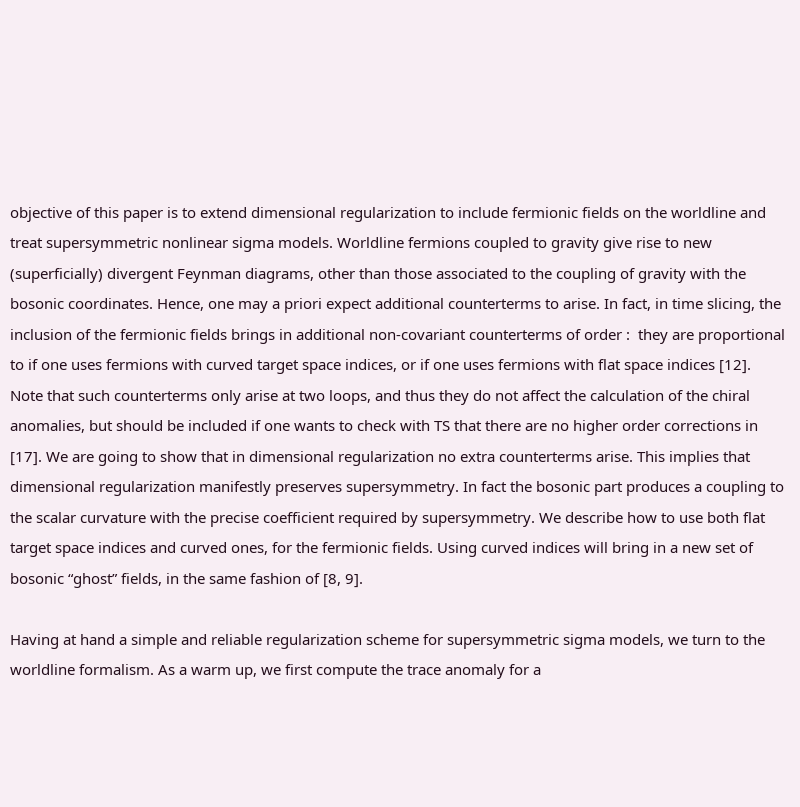objective of this paper is to extend dimensional regularization to include fermionic fields on the worldline and treat supersymmetric nonlinear sigma models. Worldline fermions coupled to gravity give rise to new (superficially) divergent Feynman diagrams, other than those associated to the coupling of gravity with the bosonic coordinates. Hence, one may a priori expect additional counterterms to arise. In fact, in time slicing, the inclusion of the fermionic fields brings in additional non-covariant counterterms of order :  they are proportional to if one uses fermions with curved target space indices, or if one uses fermions with flat space indices [12]. Note that such counterterms only arise at two loops, and thus they do not affect the calculation of the chiral anomalies, but should be included if one wants to check with TS that there are no higher order corrections in [17]. We are going to show that in dimensional regularization no extra counterterms arise. This implies that dimensional regularization manifestly preserves supersymmetry. In fact the bosonic part produces a coupling to the scalar curvature with the precise coefficient required by supersymmetry. We describe how to use both flat target space indices and curved ones, for the fermionic fields. Using curved indices will bring in a new set of bosonic “ghost” fields, in the same fashion of [8, 9].

Having at hand a simple and reliable regularization scheme for supersymmetric sigma models, we turn to the worldline formalism. As a warm up, we first compute the trace anomaly for a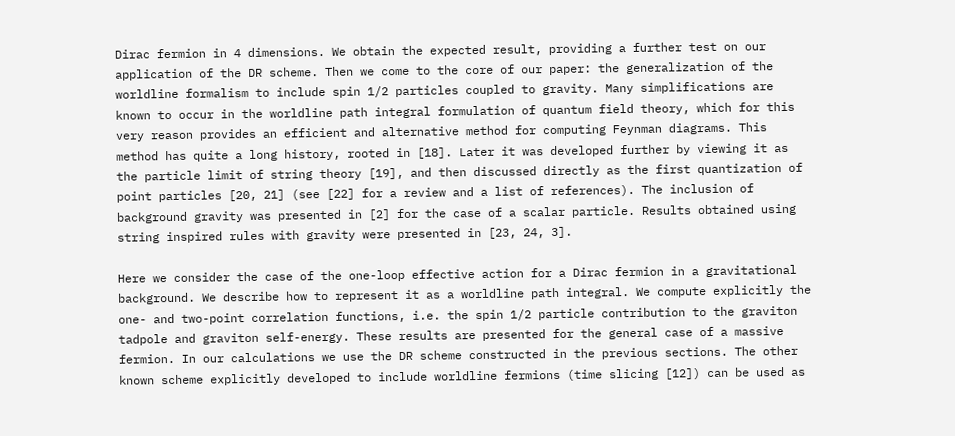Dirac fermion in 4 dimensions. We obtain the expected result, providing a further test on our application of the DR scheme. Then we come to the core of our paper: the generalization of the worldline formalism to include spin 1/2 particles coupled to gravity. Many simplifications are known to occur in the worldline path integral formulation of quantum field theory, which for this very reason provides an efficient and alternative method for computing Feynman diagrams. This method has quite a long history, rooted in [18]. Later it was developed further by viewing it as the particle limit of string theory [19], and then discussed directly as the first quantization of point particles [20, 21] (see [22] for a review and a list of references). The inclusion of background gravity was presented in [2] for the case of a scalar particle. Results obtained using string inspired rules with gravity were presented in [23, 24, 3].

Here we consider the case of the one-loop effective action for a Dirac fermion in a gravitational background. We describe how to represent it as a worldline path integral. We compute explicitly the one- and two-point correlation functions, i.e. the spin 1/2 particle contribution to the graviton tadpole and graviton self-energy. These results are presented for the general case of a massive fermion. In our calculations we use the DR scheme constructed in the previous sections. The other known scheme explicitly developed to include worldline fermions (time slicing [12]) can be used as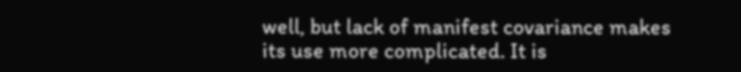well, but lack of manifest covariance makes its use more complicated. It is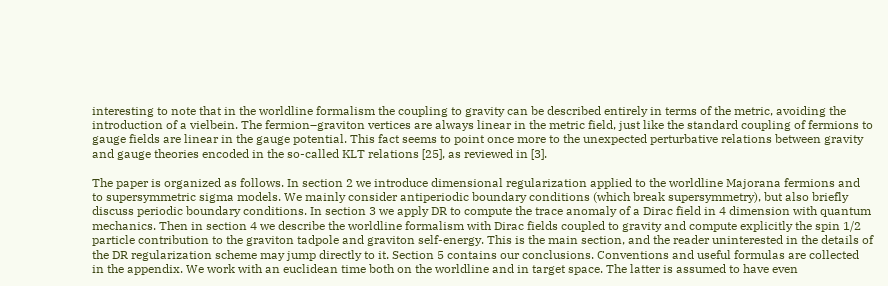interesting to note that in the worldline formalism the coupling to gravity can be described entirely in terms of the metric, avoiding the introduction of a vielbein. The fermion–graviton vertices are always linear in the metric field, just like the standard coupling of fermions to gauge fields are linear in the gauge potential. This fact seems to point once more to the unexpected perturbative relations between gravity and gauge theories encoded in the so-called KLT relations [25], as reviewed in [3].

The paper is organized as follows. In section 2 we introduce dimensional regularization applied to the worldline Majorana fermions and to supersymmetric sigma models. We mainly consider antiperiodic boundary conditions (which break supersymmetry), but also briefly discuss periodic boundary conditions. In section 3 we apply DR to compute the trace anomaly of a Dirac field in 4 dimension with quantum mechanics. Then in section 4 we describe the worldline formalism with Dirac fields coupled to gravity and compute explicitly the spin 1/2 particle contribution to the graviton tadpole and graviton self-energy. This is the main section, and the reader uninterested in the details of the DR regularization scheme may jump directly to it. Section 5 contains our conclusions. Conventions and useful formulas are collected in the appendix. We work with an euclidean time both on the worldline and in target space. The latter is assumed to have even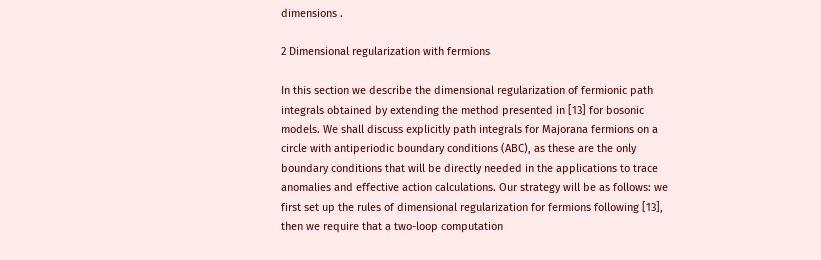dimensions .

2 Dimensional regularization with fermions

In this section we describe the dimensional regularization of fermionic path integrals obtained by extending the method presented in [13] for bosonic models. We shall discuss explicitly path integrals for Majorana fermions on a circle with antiperiodic boundary conditions (ABC), as these are the only boundary conditions that will be directly needed in the applications to trace anomalies and effective action calculations. Our strategy will be as follows: we first set up the rules of dimensional regularization for fermions following [13], then we require that a two-loop computation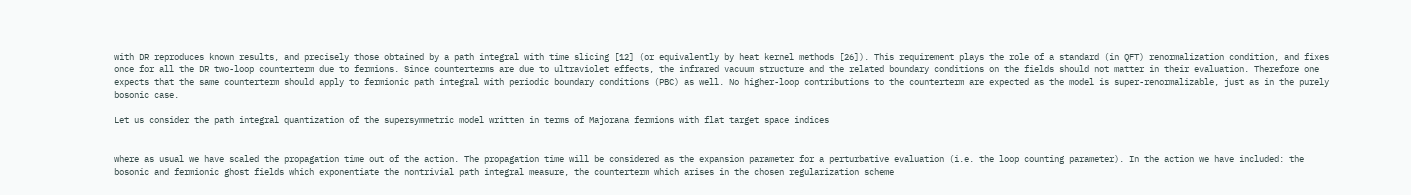with DR reproduces known results, and precisely those obtained by a path integral with time slicing [12] (or equivalently by heat kernel methods [26]). This requirement plays the role of a standard (in QFT) renormalization condition, and fixes once for all the DR two-loop counterterm due to fermions. Since counterterms are due to ultraviolet effects, the infrared vacuum structure and the related boundary conditions on the fields should not matter in their evaluation. Therefore one expects that the same counterterm should apply to fermionic path integral with periodic boundary conditions (PBC) as well. No higher-loop contributions to the counterterm are expected as the model is super-renormalizable, just as in the purely bosonic case.

Let us consider the path integral quantization of the supersymmetric model written in terms of Majorana fermions with flat target space indices


where as usual we have scaled the propagation time out of the action. The propagation time will be considered as the expansion parameter for a perturbative evaluation (i.e. the loop counting parameter). In the action we have included: the bosonic and fermionic ghost fields which exponentiate the nontrivial path integral measure, the counterterm which arises in the chosen regularization scheme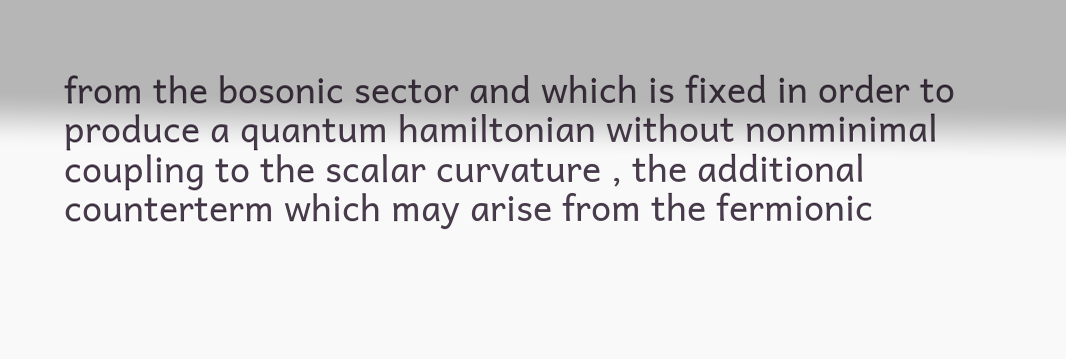from the bosonic sector and which is fixed in order to produce a quantum hamiltonian without nonminimal coupling to the scalar curvature , the additional counterterm which may arise from the fermionic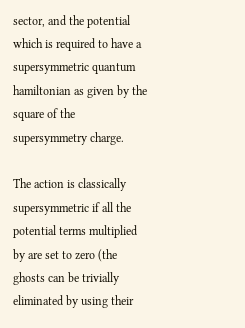sector, and the potential which is required to have a supersymmetric quantum hamiltonian as given by the square of the supersymmetry charge.

The action is classically supersymmetric if all the potential terms multiplied by are set to zero (the ghosts can be trivially eliminated by using their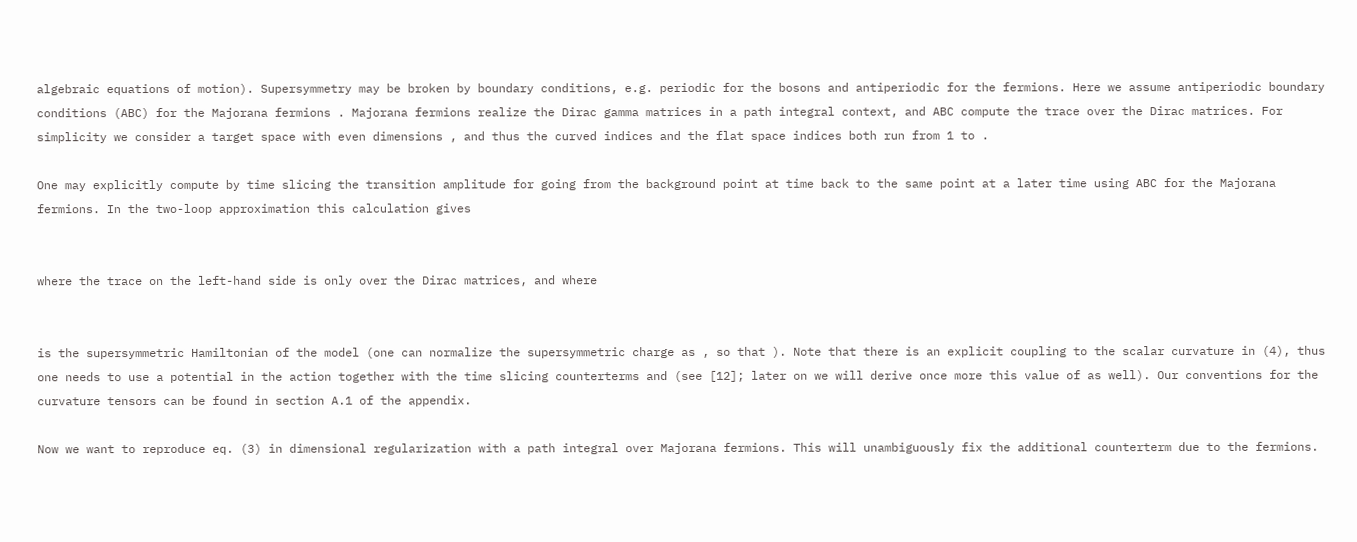algebraic equations of motion). Supersymmetry may be broken by boundary conditions, e.g. periodic for the bosons and antiperiodic for the fermions. Here we assume antiperiodic boundary conditions (ABC) for the Majorana fermions . Majorana fermions realize the Dirac gamma matrices in a path integral context, and ABC compute the trace over the Dirac matrices. For simplicity we consider a target space with even dimensions , and thus the curved indices and the flat space indices both run from 1 to .

One may explicitly compute by time slicing the transition amplitude for going from the background point at time back to the same point at a later time using ABC for the Majorana fermions. In the two-loop approximation this calculation gives


where the trace on the left-hand side is only over the Dirac matrices, and where


is the supersymmetric Hamiltonian of the model (one can normalize the supersymmetric charge as , so that ). Note that there is an explicit coupling to the scalar curvature in (4), thus one needs to use a potential in the action together with the time slicing counterterms and (see [12]; later on we will derive once more this value of as well). Our conventions for the curvature tensors can be found in section A.1 of the appendix.

Now we want to reproduce eq. (3) in dimensional regularization with a path integral over Majorana fermions. This will unambiguously fix the additional counterterm due to the fermions.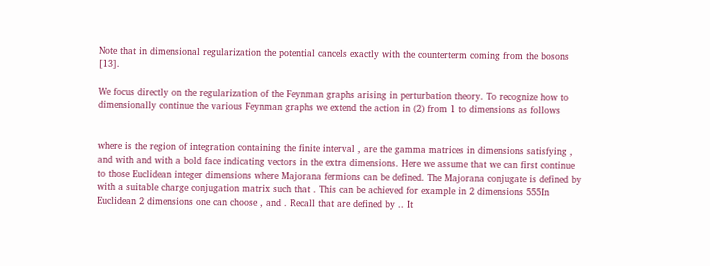Note that in dimensional regularization the potential cancels exactly with the counterterm coming from the bosons [13].

We focus directly on the regularization of the Feynman graphs arising in perturbation theory. To recognize how to dimensionally continue the various Feynman graphs we extend the action in (2) from 1 to dimensions as follows


where is the region of integration containing the finite interval , are the gamma matrices in dimensions satisfying , and with and with a bold face indicating vectors in the extra dimensions. Here we assume that we can first continue to those Euclidean integer dimensions where Majorana fermions can be defined. The Majorana conjugate is defined by with a suitable charge conjugation matrix such that . This can be achieved for example in 2 dimensions 555In Euclidean 2 dimensions one can choose , and . Recall that are defined by .. It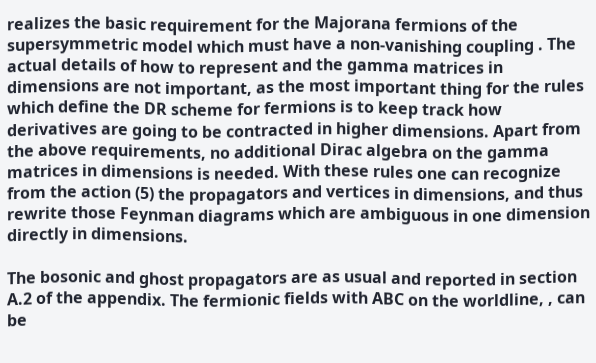realizes the basic requirement for the Majorana fermions of the supersymmetric model which must have a non-vanishing coupling . The actual details of how to represent and the gamma matrices in dimensions are not important, as the most important thing for the rules which define the DR scheme for fermions is to keep track how derivatives are going to be contracted in higher dimensions. Apart from the above requirements, no additional Dirac algebra on the gamma matrices in dimensions is needed. With these rules one can recognize from the action (5) the propagators and vertices in dimensions, and thus rewrite those Feynman diagrams which are ambiguous in one dimension directly in dimensions.

The bosonic and ghost propagators are as usual and reported in section A.2 of the appendix. The fermionic fields with ABC on the worldline, , can be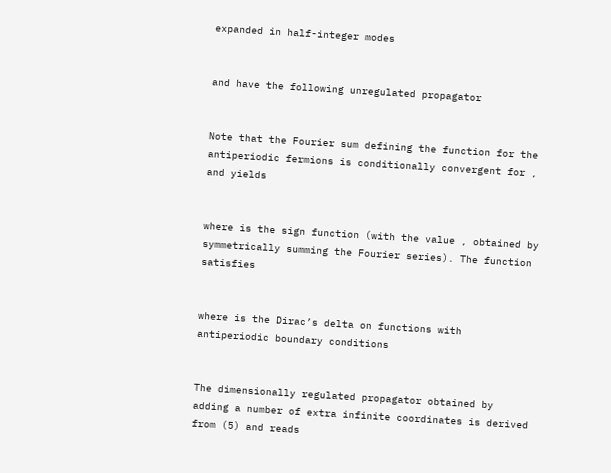expanded in half-integer modes


and have the following unregulated propagator


Note that the Fourier sum defining the function for the antiperiodic fermions is conditionally convergent for , and yields


where is the sign function (with the value , obtained by symmetrically summing the Fourier series). The function satisfies


where is the Dirac’s delta on functions with antiperiodic boundary conditions


The dimensionally regulated propagator obtained by adding a number of extra infinite coordinates is derived from (5) and reads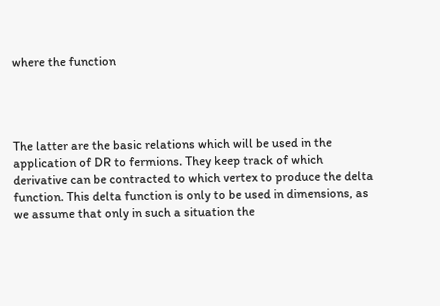where the function




The latter are the basic relations which will be used in the application of DR to fermions. They keep track of which derivative can be contracted to which vertex to produce the delta function. This delta function is only to be used in dimensions, as we assume that only in such a situation the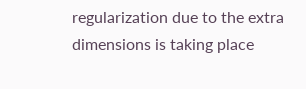regularization due to the extra dimensions is taking place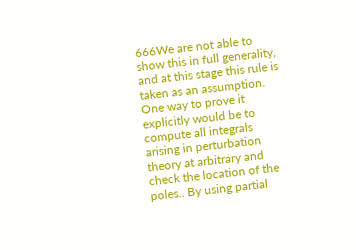666We are not able to show this in full generality, and at this stage this rule is taken as an assumption. One way to prove it explicitly would be to compute all integrals arising in perturbation theory at arbitrary and check the location of the poles.. By using partial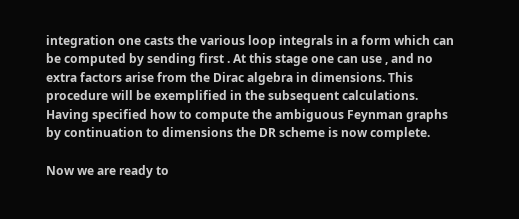integration one casts the various loop integrals in a form which can be computed by sending first . At this stage one can use , and no extra factors arise from the Dirac algebra in dimensions. This procedure will be exemplified in the subsequent calculations. Having specified how to compute the ambiguous Feynman graphs by continuation to dimensions the DR scheme is now complete.

Now we are ready to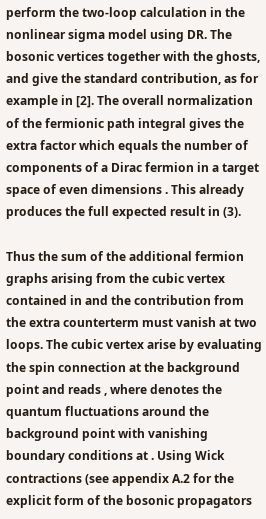perform the two-loop calculation in the nonlinear sigma model using DR. The bosonic vertices together with the ghosts, and give the standard contribution, as for example in [2]. The overall normalization of the fermionic path integral gives the extra factor which equals the number of components of a Dirac fermion in a target space of even dimensions . This already produces the full expected result in (3).

Thus the sum of the additional fermion graphs arising from the cubic vertex contained in and the contribution from the extra counterterm must vanish at two loops. The cubic vertex arise by evaluating the spin connection at the background point and reads , where denotes the quantum fluctuations around the background point with vanishing boundary conditions at . Using Wick contractions (see appendix A.2 for the explicit form of the bosonic propagators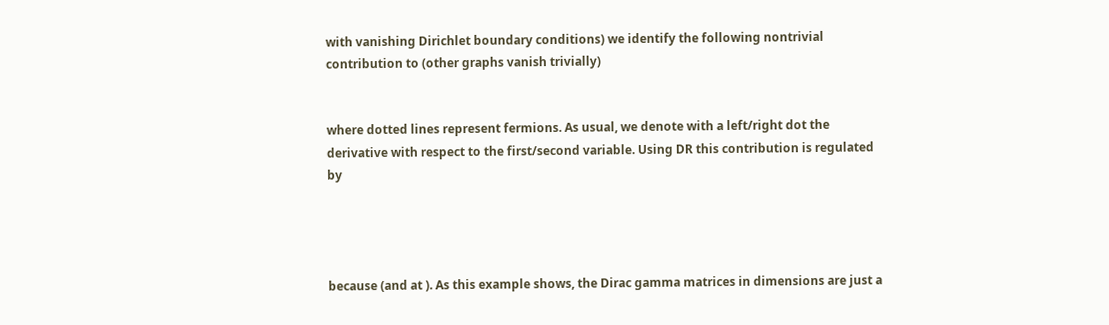with vanishing Dirichlet boundary conditions) we identify the following nontrivial contribution to (other graphs vanish trivially)


where dotted lines represent fermions. As usual, we denote with a left/right dot the derivative with respect to the first/second variable. Using DR this contribution is regulated by




because (and at ). As this example shows, the Dirac gamma matrices in dimensions are just a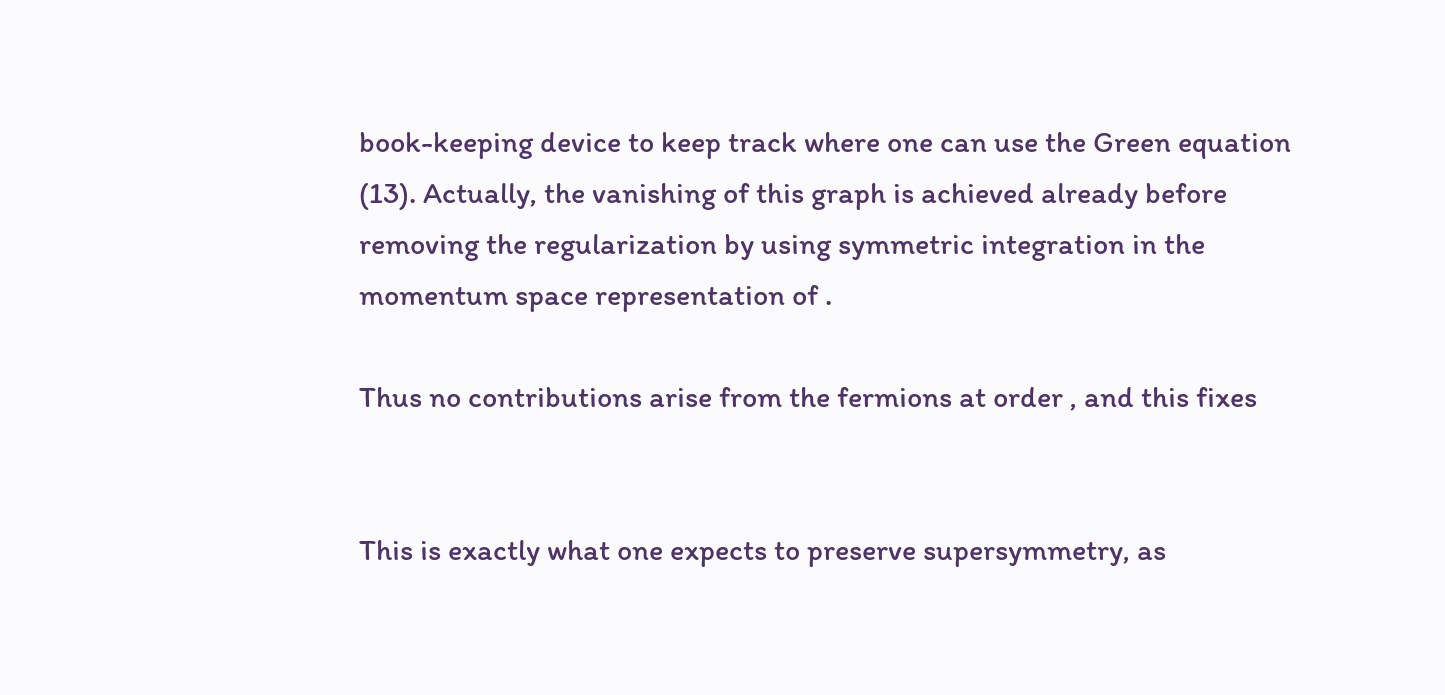book-keeping device to keep track where one can use the Green equation (13). Actually, the vanishing of this graph is achieved already before removing the regularization by using symmetric integration in the momentum space representation of .

Thus no contributions arise from the fermions at order , and this fixes


This is exactly what one expects to preserve supersymmetry, as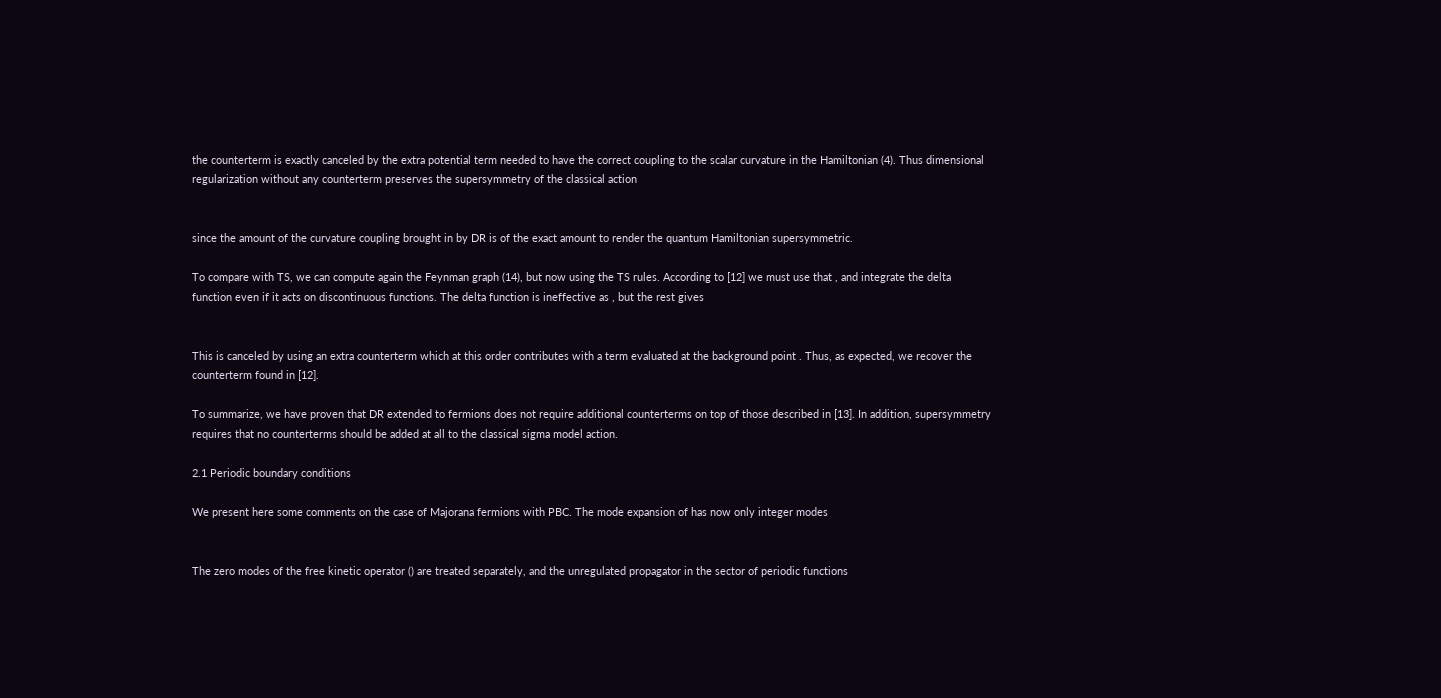the counterterm is exactly canceled by the extra potential term needed to have the correct coupling to the scalar curvature in the Hamiltonian (4). Thus dimensional regularization without any counterterm preserves the supersymmetry of the classical action


since the amount of the curvature coupling brought in by DR is of the exact amount to render the quantum Hamiltonian supersymmetric.

To compare with TS, we can compute again the Feynman graph (14), but now using the TS rules. According to [12] we must use that , and integrate the delta function even if it acts on discontinuous functions. The delta function is ineffective as , but the rest gives


This is canceled by using an extra counterterm which at this order contributes with a term evaluated at the background point . Thus, as expected, we recover the counterterm found in [12].

To summarize, we have proven that DR extended to fermions does not require additional counterterms on top of those described in [13]. In addition, supersymmetry requires that no counterterms should be added at all to the classical sigma model action.

2.1 Periodic boundary conditions

We present here some comments on the case of Majorana fermions with PBC. The mode expansion of has now only integer modes


The zero modes of the free kinetic operator () are treated separately, and the unregulated propagator in the sector of periodic functions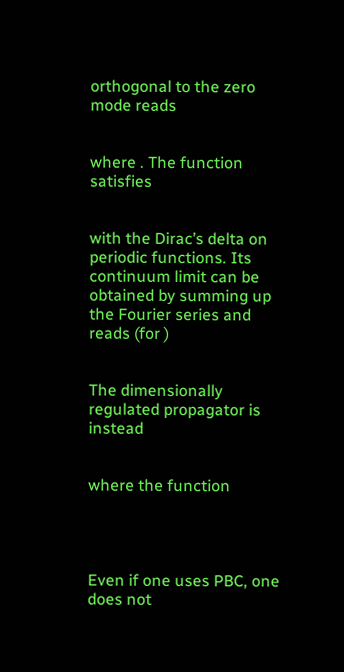orthogonal to the zero mode reads


where . The function satisfies


with the Dirac’s delta on periodic functions. Its continuum limit can be obtained by summing up the Fourier series and reads (for )


The dimensionally regulated propagator is instead


where the function




Even if one uses PBC, one does not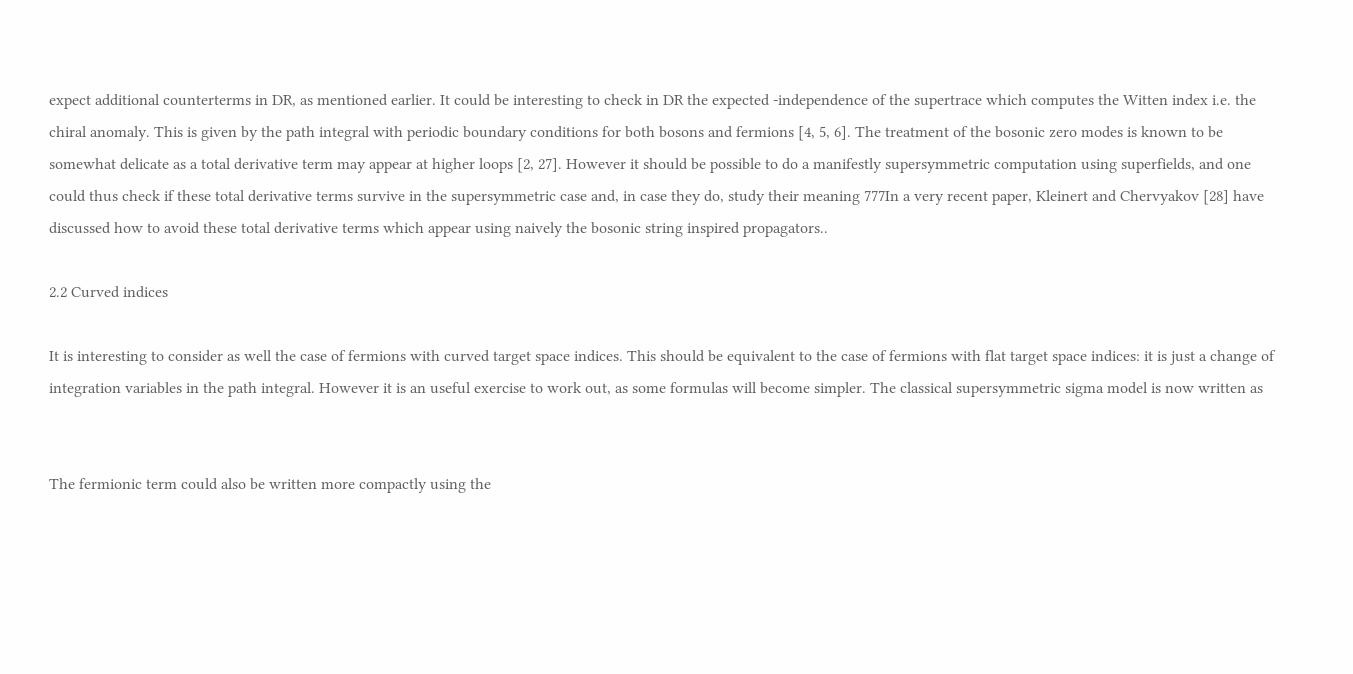expect additional counterterms in DR, as mentioned earlier. It could be interesting to check in DR the expected -independence of the supertrace which computes the Witten index i.e. the chiral anomaly. This is given by the path integral with periodic boundary conditions for both bosons and fermions [4, 5, 6]. The treatment of the bosonic zero modes is known to be somewhat delicate as a total derivative term may appear at higher loops [2, 27]. However it should be possible to do a manifestly supersymmetric computation using superfields, and one could thus check if these total derivative terms survive in the supersymmetric case and, in case they do, study their meaning 777In a very recent paper, Kleinert and Chervyakov [28] have discussed how to avoid these total derivative terms which appear using naively the bosonic string inspired propagators..

2.2 Curved indices

It is interesting to consider as well the case of fermions with curved target space indices. This should be equivalent to the case of fermions with flat target space indices: it is just a change of integration variables in the path integral. However it is an useful exercise to work out, as some formulas will become simpler. The classical supersymmetric sigma model is now written as


The fermionic term could also be written more compactly using the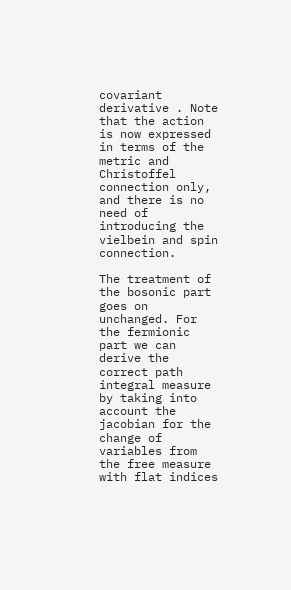covariant derivative . Note that the action is now expressed in terms of the metric and Christoffel connection only, and there is no need of introducing the vielbein and spin connection.

The treatment of the bosonic part goes on unchanged. For the fermionic part we can derive the correct path integral measure by taking into account the jacobian for the change of variables from the free measure with flat indices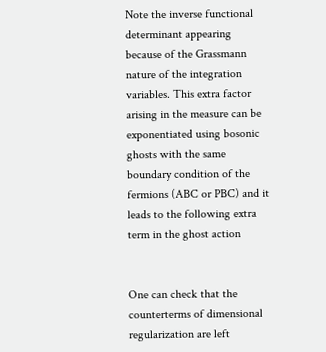Note the inverse functional determinant appearing because of the Grassmann nature of the integration variables. This extra factor arising in the measure can be exponentiated using bosonic ghosts with the same boundary condition of the fermions (ABC or PBC) and it leads to the following extra term in the ghost action


One can check that the counterterms of dimensional regularization are left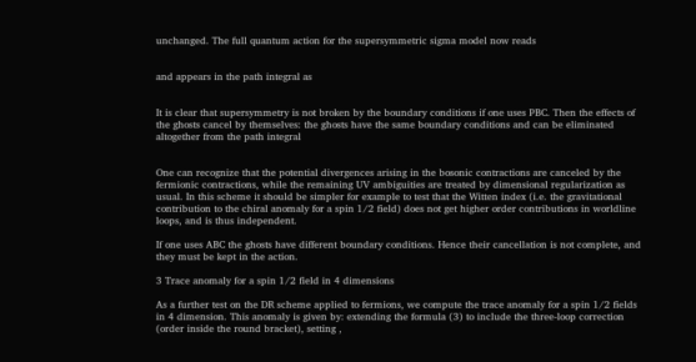unchanged. The full quantum action for the supersymmetric sigma model now reads


and appears in the path integral as


It is clear that supersymmetry is not broken by the boundary conditions if one uses PBC. Then the effects of the ghosts cancel by themselves: the ghosts have the same boundary conditions and can be eliminated altogether from the path integral


One can recognize that the potential divergences arising in the bosonic contractions are canceled by the fermionic contractions, while the remaining UV ambiguities are treated by dimensional regularization as usual. In this scheme it should be simpler for example to test that the Witten index (i.e. the gravitational contribution to the chiral anomaly for a spin 1/2 field) does not get higher order contributions in worldline loops, and is thus independent.

If one uses ABC the ghosts have different boundary conditions. Hence their cancellation is not complete, and they must be kept in the action.

3 Trace anomaly for a spin 1/2 field in 4 dimensions

As a further test on the DR scheme applied to fermions, we compute the trace anomaly for a spin 1/2 fields in 4 dimension. This anomaly is given by: extending the formula (3) to include the three-loop correction (order inside the round bracket), setting ,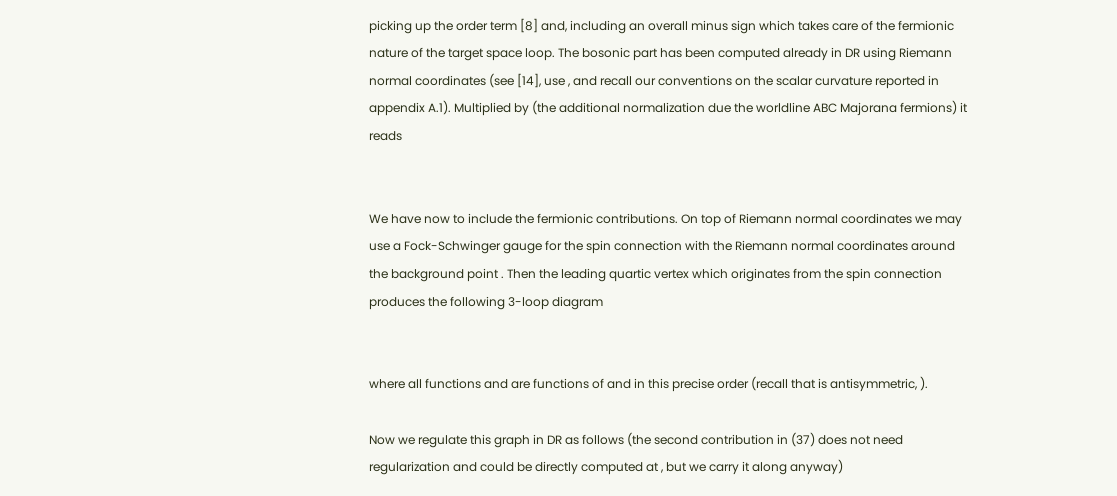picking up the order term [8] and, including an overall minus sign which takes care of the fermionic nature of the target space loop. The bosonic part has been computed already in DR using Riemann normal coordinates (see [14], use , and recall our conventions on the scalar curvature reported in appendix A.1). Multiplied by (the additional normalization due the worldline ABC Majorana fermions) it reads


We have now to include the fermionic contributions. On top of Riemann normal coordinates we may use a Fock-Schwinger gauge for the spin connection with the Riemann normal coordinates around the background point . Then the leading quartic vertex which originates from the spin connection produces the following 3-loop diagram


where all functions and are functions of and in this precise order (recall that is antisymmetric, ).

Now we regulate this graph in DR as follows (the second contribution in (37) does not need regularization and could be directly computed at , but we carry it along anyway)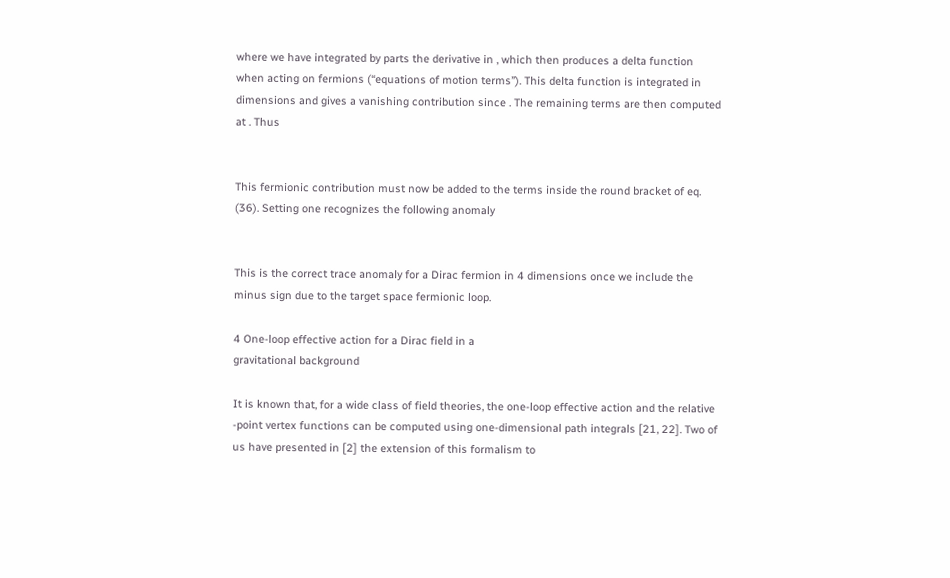where we have integrated by parts the derivative in , which then produces a delta function when acting on fermions (“equations of motion terms”). This delta function is integrated in dimensions and gives a vanishing contribution since . The remaining terms are then computed at . Thus


This fermionic contribution must now be added to the terms inside the round bracket of eq. (36). Setting one recognizes the following anomaly


This is the correct trace anomaly for a Dirac fermion in 4 dimensions once we include the minus sign due to the target space fermionic loop.

4 One-loop effective action for a Dirac field in a
gravitational background

It is known that, for a wide class of field theories, the one-loop effective action and the relative -point vertex functions can be computed using one-dimensional path integrals [21, 22]. Two of us have presented in [2] the extension of this formalism to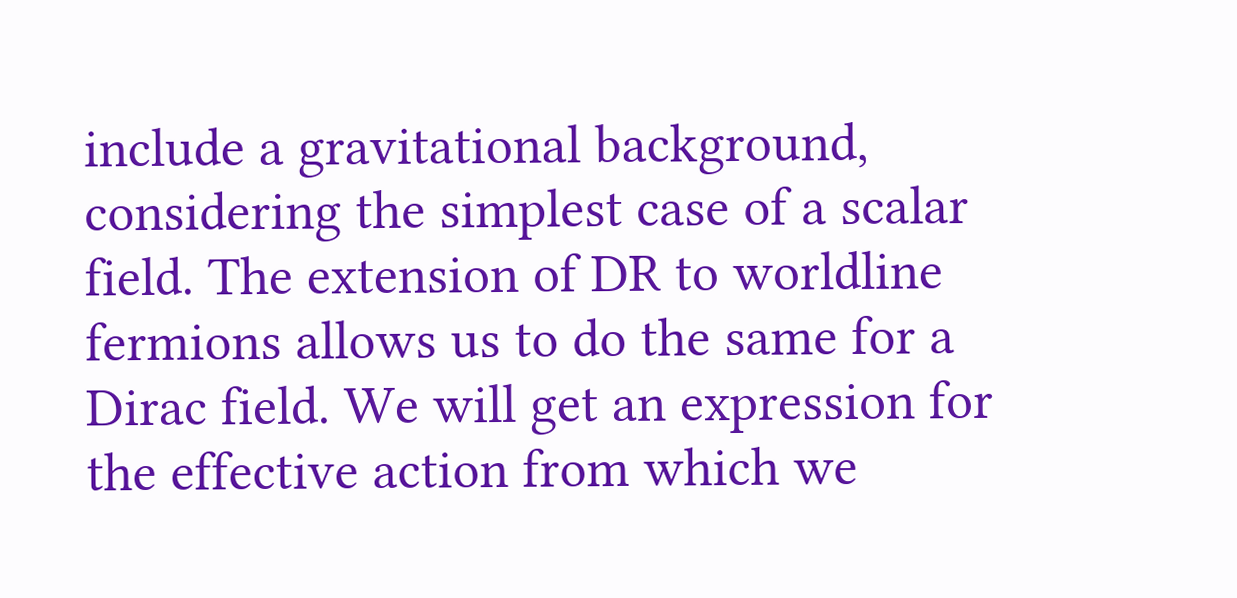include a gravitational background, considering the simplest case of a scalar field. The extension of DR to worldline fermions allows us to do the same for a Dirac field. We will get an expression for the effective action from which we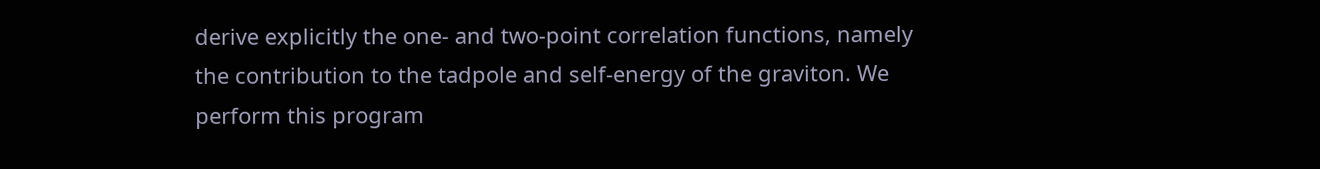derive explicitly the one- and two-point correlation functions, namely the contribution to the tadpole and self-energy of the graviton. We perform this program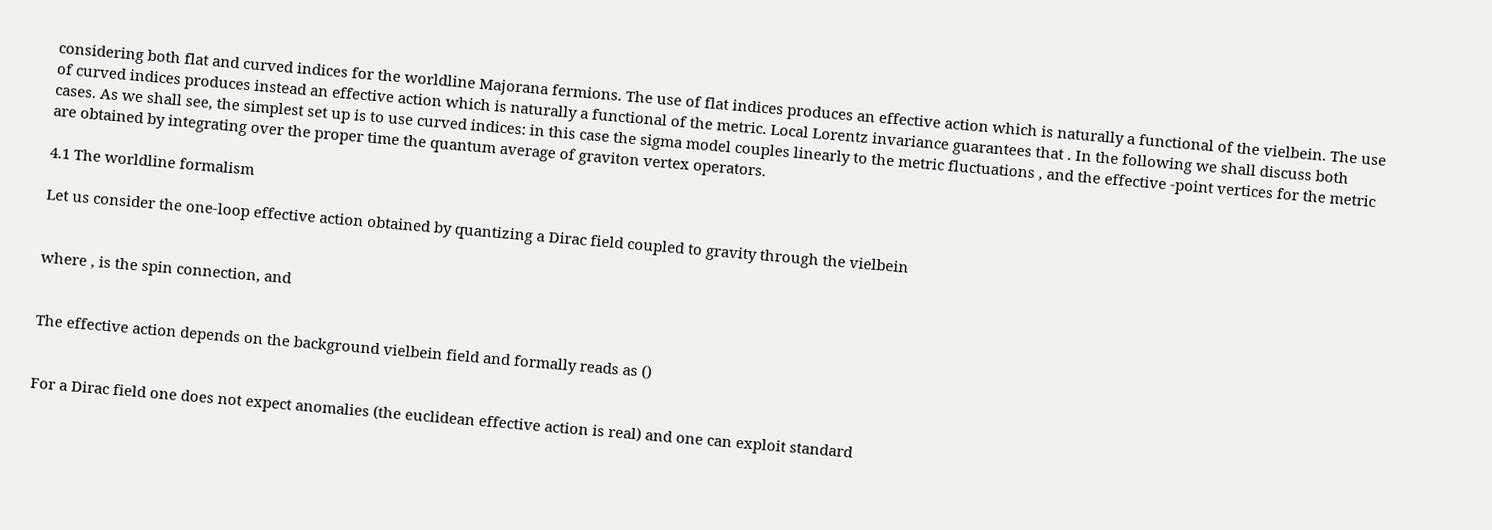considering both flat and curved indices for the worldline Majorana fermions. The use of flat indices produces an effective action which is naturally a functional of the vielbein. The use of curved indices produces instead an effective action which is naturally a functional of the metric. Local Lorentz invariance guarantees that . In the following we shall discuss both cases. As we shall see, the simplest set up is to use curved indices: in this case the sigma model couples linearly to the metric fluctuations , and the effective -point vertices for the metric are obtained by integrating over the proper time the quantum average of graviton vertex operators.

4.1 The worldline formalism

Let us consider the one-loop effective action obtained by quantizing a Dirac field coupled to gravity through the vielbein


where , is the spin connection, and


The effective action depends on the background vielbein field and formally reads as ()


For a Dirac field one does not expect anomalies (the euclidean effective action is real) and one can exploit standard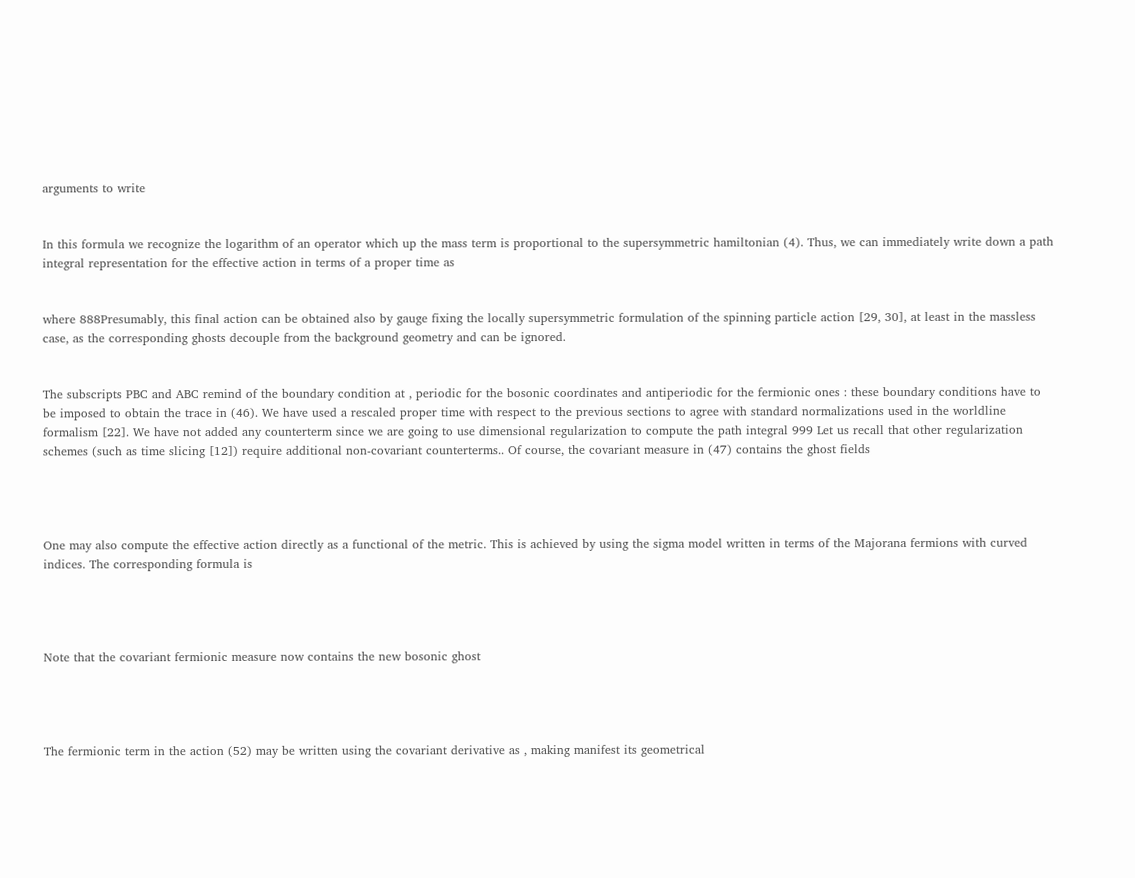arguments to write


In this formula we recognize the logarithm of an operator which up the mass term is proportional to the supersymmetric hamiltonian (4). Thus, we can immediately write down a path integral representation for the effective action in terms of a proper time as


where 888Presumably, this final action can be obtained also by gauge fixing the locally supersymmetric formulation of the spinning particle action [29, 30], at least in the massless case, as the corresponding ghosts decouple from the background geometry and can be ignored.


The subscripts PBC and ABC remind of the boundary condition at , periodic for the bosonic coordinates and antiperiodic for the fermionic ones : these boundary conditions have to be imposed to obtain the trace in (46). We have used a rescaled proper time with respect to the previous sections to agree with standard normalizations used in the worldline formalism [22]. We have not added any counterterm since we are going to use dimensional regularization to compute the path integral 999 Let us recall that other regularization schemes (such as time slicing [12]) require additional non-covariant counterterms.. Of course, the covariant measure in (47) contains the ghost fields




One may also compute the effective action directly as a functional of the metric. This is achieved by using the sigma model written in terms of the Majorana fermions with curved indices. The corresponding formula is




Note that the covariant fermionic measure now contains the new bosonic ghost




The fermionic term in the action (52) may be written using the covariant derivative as , making manifest its geometrical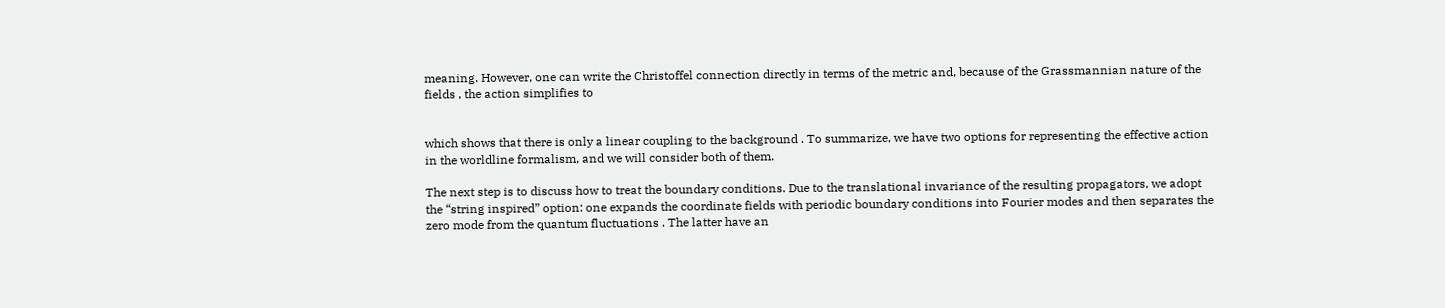meaning. However, one can write the Christoffel connection directly in terms of the metric and, because of the Grassmannian nature of the fields , the action simplifies to


which shows that there is only a linear coupling to the background . To summarize, we have two options for representing the effective action in the worldline formalism, and we will consider both of them.

The next step is to discuss how to treat the boundary conditions. Due to the translational invariance of the resulting propagators, we adopt the “string inspired” option: one expands the coordinate fields with periodic boundary conditions into Fourier modes and then separates the zero mode from the quantum fluctuations . The latter have an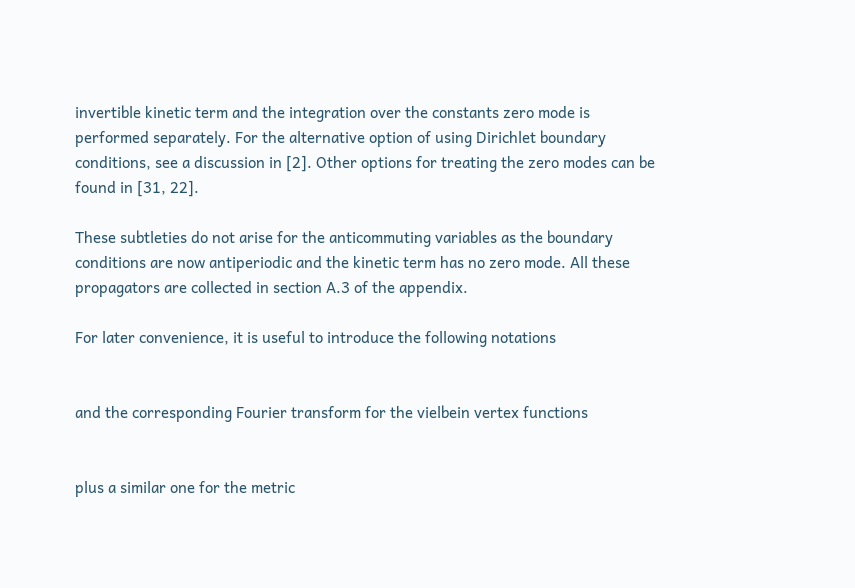invertible kinetic term and the integration over the constants zero mode is performed separately. For the alternative option of using Dirichlet boundary conditions, see a discussion in [2]. Other options for treating the zero modes can be found in [31, 22].

These subtleties do not arise for the anticommuting variables as the boundary conditions are now antiperiodic and the kinetic term has no zero mode. All these propagators are collected in section A.3 of the appendix.

For later convenience, it is useful to introduce the following notations


and the corresponding Fourier transform for the vielbein vertex functions


plus a similar one for the metric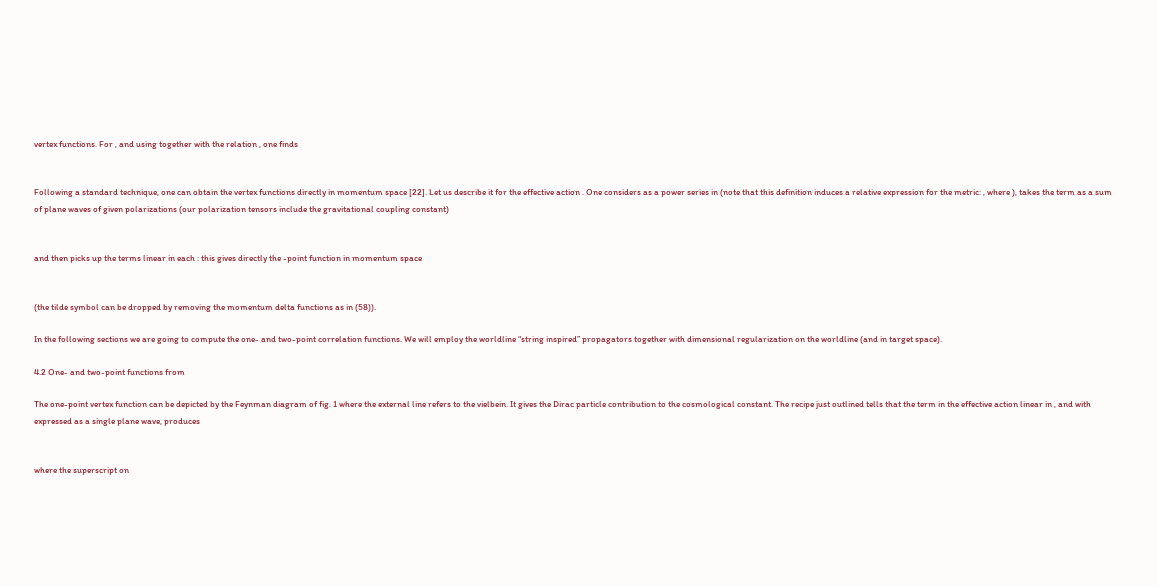vertex functions. For , and using together with the relation , one finds


Following a standard technique, one can obtain the vertex functions directly in momentum space [22]. Let us describe it for the effective action . One considers as a power series in (note that this definition induces a relative expression for the metric: , where ), takes the term as a sum of plane waves of given polarizations (our polarization tensors include the gravitational coupling constant)


and then picks up the terms linear in each : this gives directly the -point function in momentum space


(the tilde symbol can be dropped by removing the momentum delta functions as in (58)).

In the following sections we are going to compute the one- and two-point correlation functions. We will employ the worldline “string inspired” propagators together with dimensional regularization on the worldline (and in target space).

4.2 One- and two-point functions from

The one-point vertex function can be depicted by the Feynman diagram of fig. 1 where the external line refers to the vielbein. It gives the Dirac particle contribution to the cosmological constant. The recipe just outlined tells that the term in the effective action linear in , and with expressed as a single plane wave, produces


where the superscript on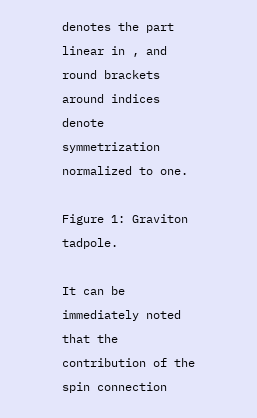denotes the part linear in , and round brackets around indices denote symmetrization normalized to one.

Figure 1: Graviton tadpole.

It can be immediately noted that the contribution of the spin connection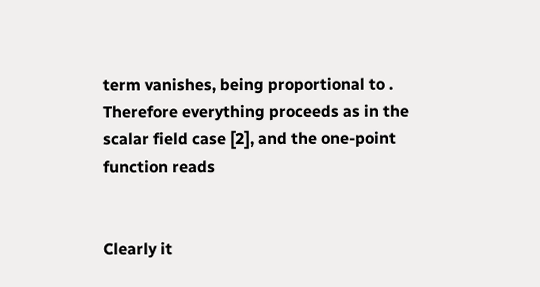term vanishes, being proportional to . Therefore everything proceeds as in the scalar field case [2], and the one-point function reads


Clearly it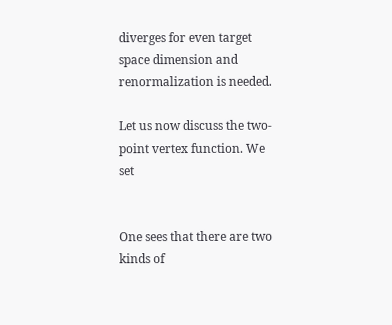diverges for even target space dimension and renormalization is needed.

Let us now discuss the two-point vertex function. We set


One sees that there are two kinds of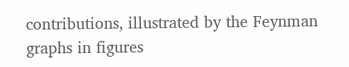contributions, illustrated by the Feynman graphs in figures